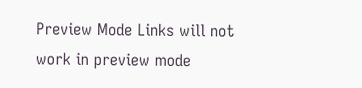Preview Mode Links will not work in preview mode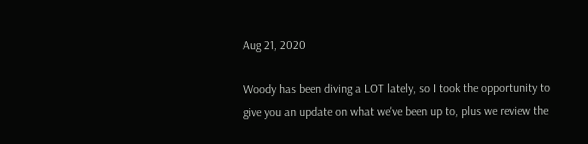Aug 21, 2020

Woody has been diving a LOT lately, so I took the opportunity to give you an update on what we've been up to, plus we review the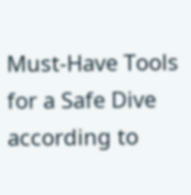Must-Have Tools for a Safe Dive according to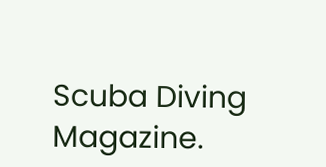Scuba Diving Magazine.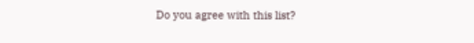Do you agree with this list?